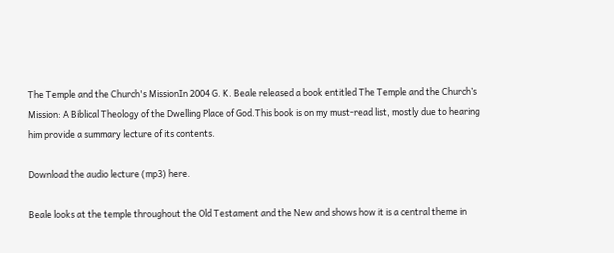The Temple and the Church's MissionIn 2004 G. K. Beale released a book entitled The Temple and the Church’s Mission: A Biblical Theology of the Dwelling Place of God.This book is on my must-read list, mostly due to hearing him provide a summary lecture of its contents.

Download the audio lecture (mp3) here.

Beale looks at the temple throughout the Old Testament and the New and shows how it is a central theme in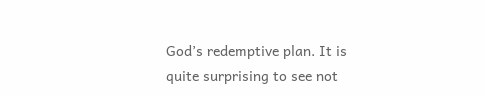God’s redemptive plan. It is quite surprising to see not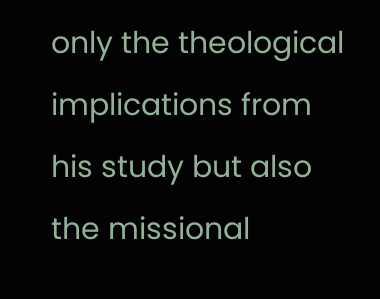only the theological implications from his study but also the missional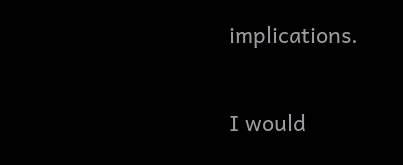implications.

I would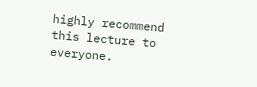highly recommend this lecture to everyone.